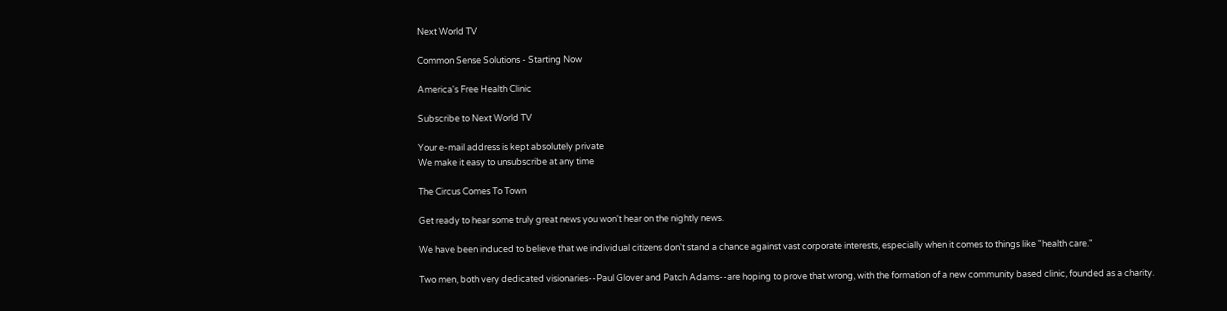Next World TV

Common Sense Solutions - Starting Now

America's Free Health Clinic

Subscribe to Next World TV

Your e-mail address is kept absolutely private
We make it easy to unsubscribe at any time

The Circus Comes To Town

Get ready to hear some truly great news you won't hear on the nightly news.

We have been induced to believe that we individual citizens don't stand a chance against vast corporate interests, especially when it comes to things like "health care."

Two men, both very dedicated visionaries--Paul Glover and Patch Adams--are hoping to prove that wrong, with the formation of a new community based clinic, founded as a charity.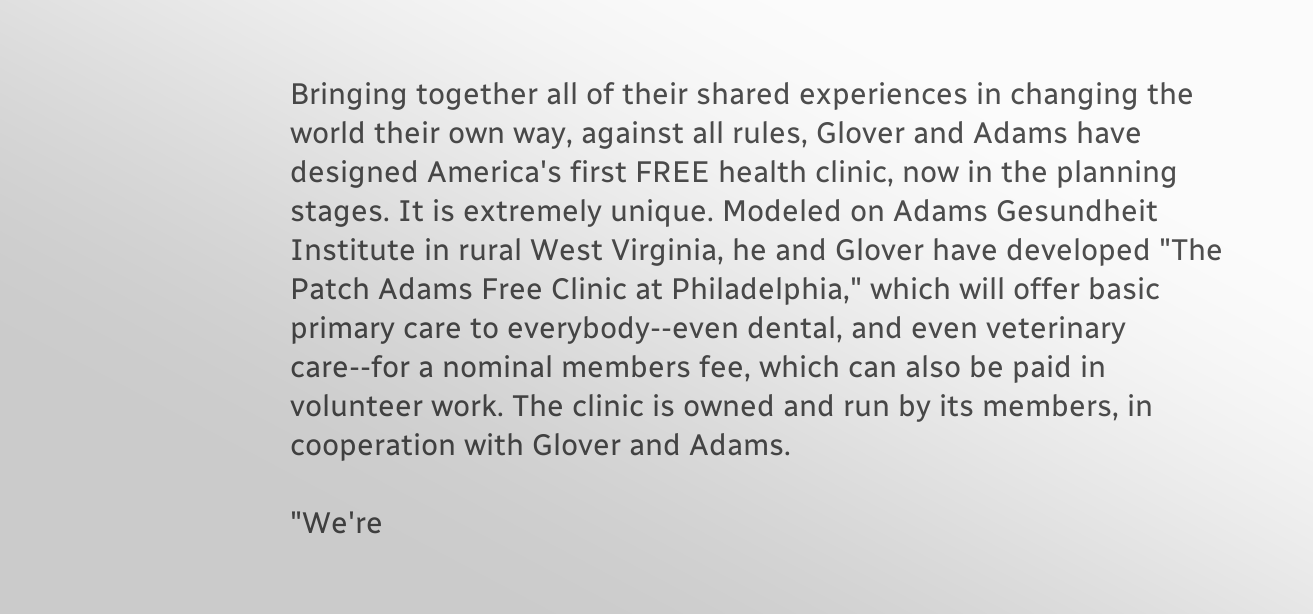Bringing together all of their shared experiences in changing the world their own way, against all rules, Glover and Adams have designed America's first FREE health clinic, now in the planning stages. It is extremely unique. Modeled on Adams Gesundheit Institute in rural West Virginia, he and Glover have developed "The Patch Adams Free Clinic at Philadelphia," which will offer basic primary care to everybody--even dental, and even veterinary care--for a nominal members fee, which can also be paid in volunteer work. The clinic is owned and run by its members, in cooperation with Glover and Adams.

"We're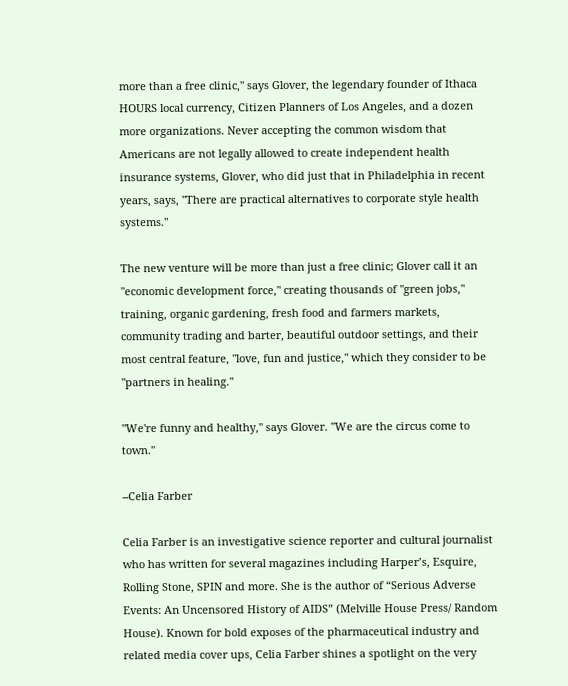more than a free clinic," says Glover, the legendary founder of Ithaca HOURS local currency, Citizen Planners of Los Angeles, and a dozen more organizations. Never accepting the common wisdom that Americans are not legally allowed to create independent health insurance systems, Glover, who did just that in Philadelphia in recent years, says, "There are practical alternatives to corporate style health systems."

The new venture will be more than just a free clinic; Glover call it an "economic development force," creating thousands of "green jobs," training, organic gardening, fresh food and farmers markets, community trading and barter, beautiful outdoor settings, and their most central feature, "love, fun and justice," which they consider to be "partners in healing."

"We're funny and healthy," says Glover. "We are the circus come to town."

--Celia Farber

Celia Farber is an investigative science reporter and cultural journalist who has written for several magazines including Harper’s, Esquire, Rolling Stone, SPIN and more. She is the author of “Serious Adverse Events: An Uncensored History of AIDS” (Melville House Press/ Random House). Known for bold exposes of the pharmaceutical industry and related media cover ups, Celia Farber shines a spotlight on the very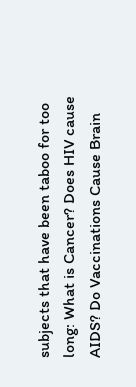subjects that have been taboo for too long: What is Cancer? Does HIV cause AIDS? Do Vaccinations Cause Brain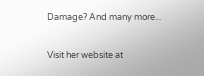Damage? And many more...

Visit her website at